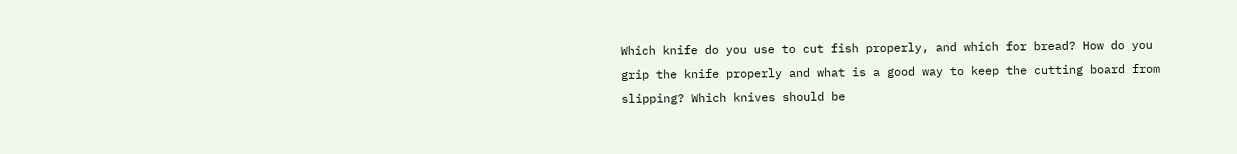Which knife do you use to cut fish properly, and which for bread? How do you grip the knife properly and what is a good way to keep the cutting board from slipping? Which knives should be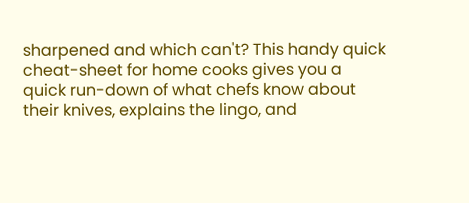sharpened and which can't? This handy quick cheat-sheet for home cooks gives you a quick run-down of what chefs know about their knives, explains the lingo, and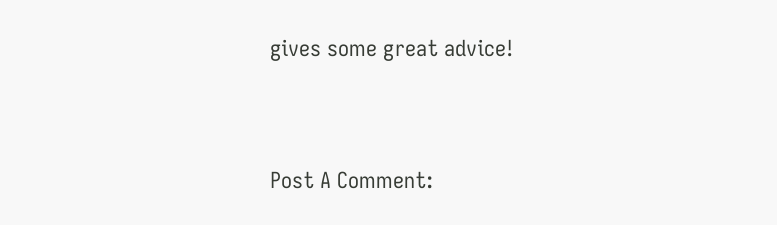gives some great advice!




Post A Comment: